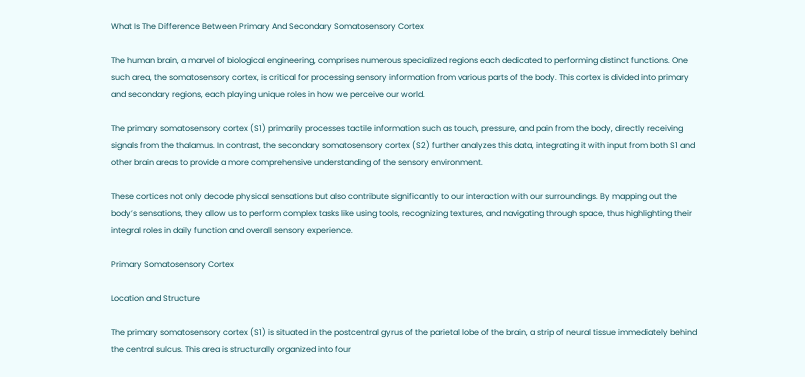What Is The Difference Between Primary And Secondary Somatosensory Cortex

The human brain, a marvel of biological engineering, comprises numerous specialized regions each dedicated to performing distinct functions. One such area, the somatosensory cortex, is critical for processing sensory information from various parts of the body. This cortex is divided into primary and secondary regions, each playing unique roles in how we perceive our world.

The primary somatosensory cortex (S1) primarily processes tactile information such as touch, pressure, and pain from the body, directly receiving signals from the thalamus. In contrast, the secondary somatosensory cortex (S2) further analyzes this data, integrating it with input from both S1 and other brain areas to provide a more comprehensive understanding of the sensory environment.

These cortices not only decode physical sensations but also contribute significantly to our interaction with our surroundings. By mapping out the body’s sensations, they allow us to perform complex tasks like using tools, recognizing textures, and navigating through space, thus highlighting their integral roles in daily function and overall sensory experience.

Primary Somatosensory Cortex

Location and Structure

The primary somatosensory cortex (S1) is situated in the postcentral gyrus of the parietal lobe of the brain, a strip of neural tissue immediately behind the central sulcus. This area is structurally organized into four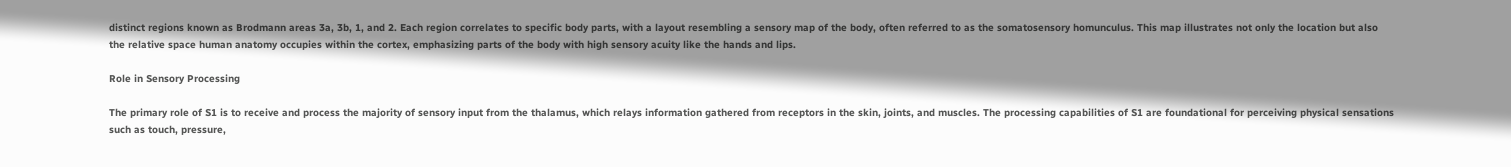distinct regions known as Brodmann areas 3a, 3b, 1, and 2. Each region correlates to specific body parts, with a layout resembling a sensory map of the body, often referred to as the somatosensory homunculus. This map illustrates not only the location but also the relative space human anatomy occupies within the cortex, emphasizing parts of the body with high sensory acuity like the hands and lips.

Role in Sensory Processing

The primary role of S1 is to receive and process the majority of sensory input from the thalamus, which relays information gathered from receptors in the skin, joints, and muscles. The processing capabilities of S1 are foundational for perceiving physical sensations such as touch, pressure,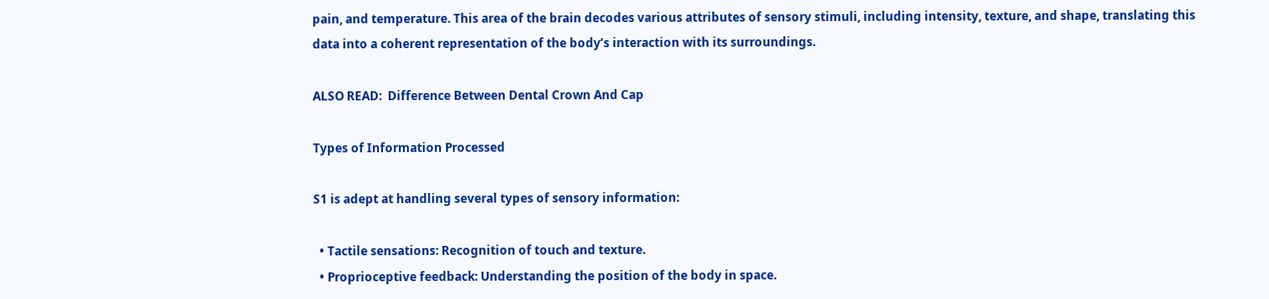pain, and temperature. This area of the brain decodes various attributes of sensory stimuli, including intensity, texture, and shape, translating this data into a coherent representation of the body’s interaction with its surroundings.

ALSO READ:  Difference Between Dental Crown And Cap

Types of Information Processed

S1 is adept at handling several types of sensory information:

  • Tactile sensations: Recognition of touch and texture.
  • Proprioceptive feedback: Understanding the position of the body in space.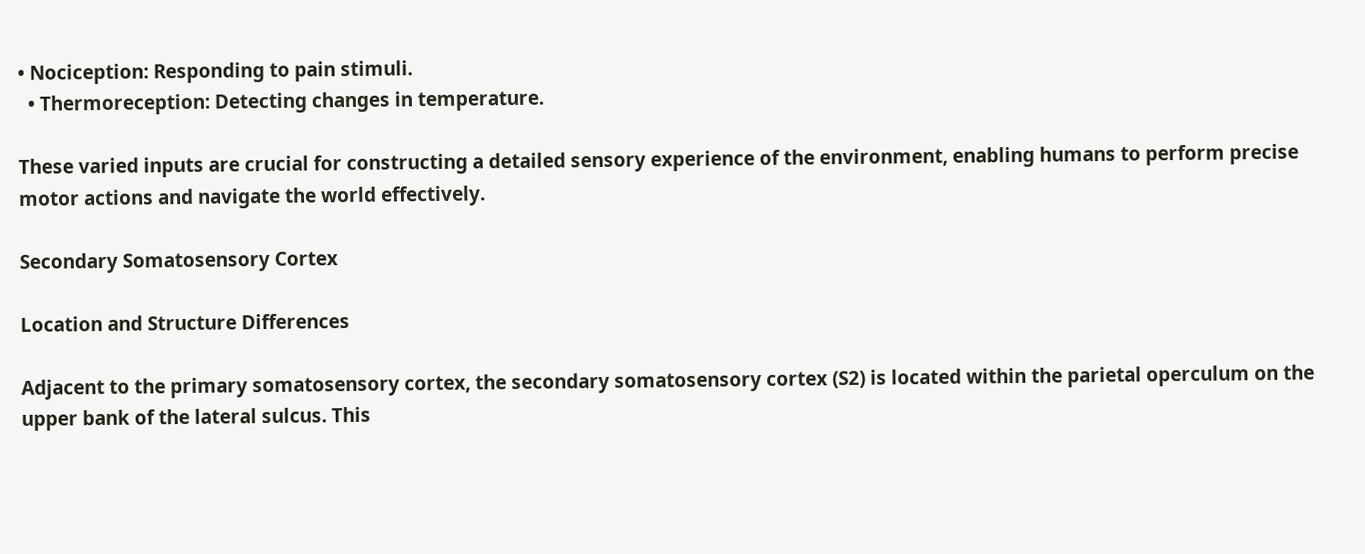• Nociception: Responding to pain stimuli.
  • Thermoreception: Detecting changes in temperature.

These varied inputs are crucial for constructing a detailed sensory experience of the environment, enabling humans to perform precise motor actions and navigate the world effectively.

Secondary Somatosensory Cortex

Location and Structure Differences

Adjacent to the primary somatosensory cortex, the secondary somatosensory cortex (S2) is located within the parietal operculum on the upper bank of the lateral sulcus. This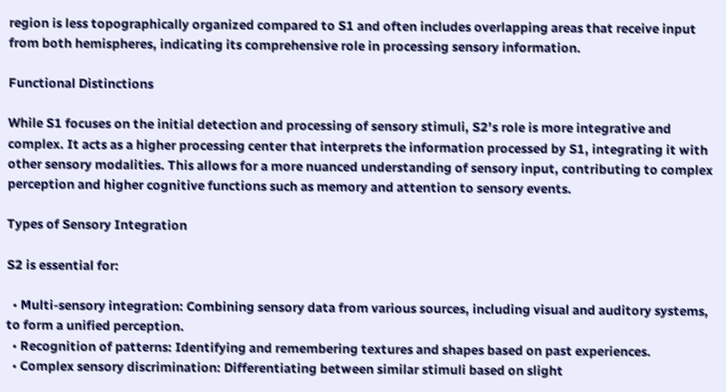region is less topographically organized compared to S1 and often includes overlapping areas that receive input from both hemispheres, indicating its comprehensive role in processing sensory information.

Functional Distinctions

While S1 focuses on the initial detection and processing of sensory stimuli, S2’s role is more integrative and complex. It acts as a higher processing center that interprets the information processed by S1, integrating it with other sensory modalities. This allows for a more nuanced understanding of sensory input, contributing to complex perception and higher cognitive functions such as memory and attention to sensory events.

Types of Sensory Integration

S2 is essential for:

  • Multi-sensory integration: Combining sensory data from various sources, including visual and auditory systems, to form a unified perception.
  • Recognition of patterns: Identifying and remembering textures and shapes based on past experiences.
  • Complex sensory discrimination: Differentiating between similar stimuli based on slight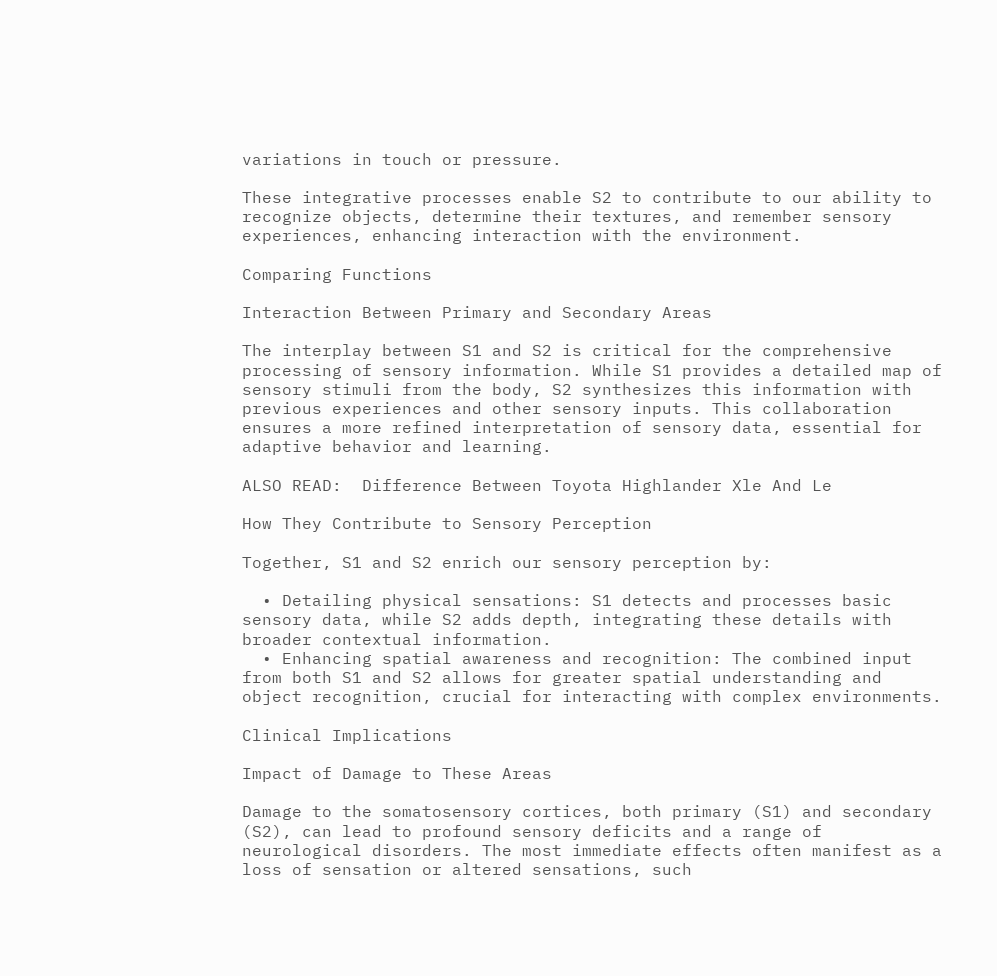variations in touch or pressure.

These integrative processes enable S2 to contribute to our ability to recognize objects, determine their textures, and remember sensory experiences, enhancing interaction with the environment.

Comparing Functions

Interaction Between Primary and Secondary Areas

The interplay between S1 and S2 is critical for the comprehensive processing of sensory information. While S1 provides a detailed map of sensory stimuli from the body, S2 synthesizes this information with previous experiences and other sensory inputs. This collaboration ensures a more refined interpretation of sensory data, essential for adaptive behavior and learning.

ALSO READ:  Difference Between Toyota Highlander Xle And Le

How They Contribute to Sensory Perception

Together, S1 and S2 enrich our sensory perception by:

  • Detailing physical sensations: S1 detects and processes basic sensory data, while S2 adds depth, integrating these details with broader contextual information.
  • Enhancing spatial awareness and recognition: The combined input from both S1 and S2 allows for greater spatial understanding and object recognition, crucial for interacting with complex environments.

Clinical Implications

Impact of Damage to These Areas

Damage to the somatosensory cortices, both primary (S1) and secondary (S2), can lead to profound sensory deficits and a range of neurological disorders. The most immediate effects often manifest as a loss of sensation or altered sensations, such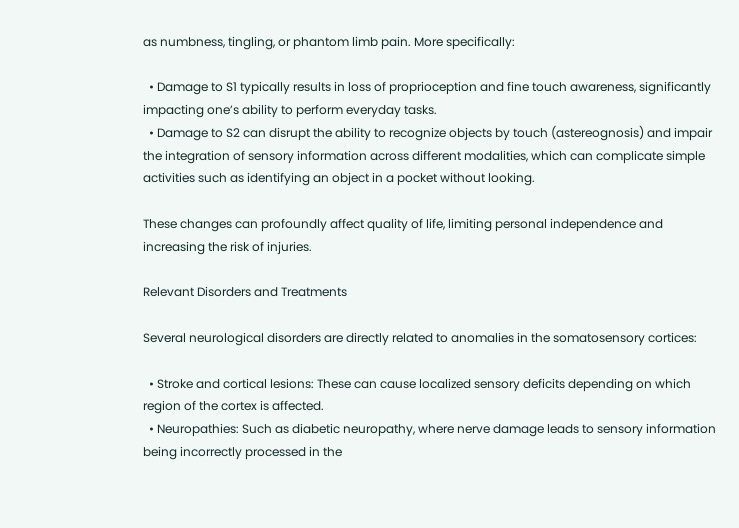as numbness, tingling, or phantom limb pain. More specifically:

  • Damage to S1 typically results in loss of proprioception and fine touch awareness, significantly impacting one’s ability to perform everyday tasks.
  • Damage to S2 can disrupt the ability to recognize objects by touch (astereognosis) and impair the integration of sensory information across different modalities, which can complicate simple activities such as identifying an object in a pocket without looking.

These changes can profoundly affect quality of life, limiting personal independence and increasing the risk of injuries.

Relevant Disorders and Treatments

Several neurological disorders are directly related to anomalies in the somatosensory cortices:

  • Stroke and cortical lesions: These can cause localized sensory deficits depending on which region of the cortex is affected.
  • Neuropathies: Such as diabetic neuropathy, where nerve damage leads to sensory information being incorrectly processed in the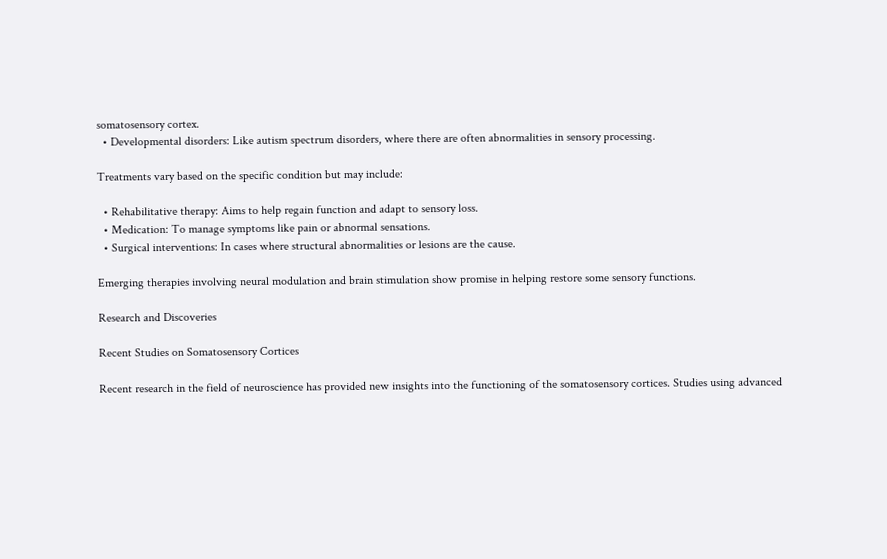somatosensory cortex.
  • Developmental disorders: Like autism spectrum disorders, where there are often abnormalities in sensory processing.

Treatments vary based on the specific condition but may include:

  • Rehabilitative therapy: Aims to help regain function and adapt to sensory loss.
  • Medication: To manage symptoms like pain or abnormal sensations.
  • Surgical interventions: In cases where structural abnormalities or lesions are the cause.

Emerging therapies involving neural modulation and brain stimulation show promise in helping restore some sensory functions.

Research and Discoveries

Recent Studies on Somatosensory Cortices

Recent research in the field of neuroscience has provided new insights into the functioning of the somatosensory cortices. Studies using advanced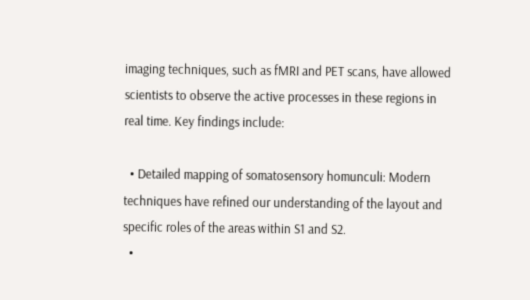imaging techniques, such as fMRI and PET scans, have allowed scientists to observe the active processes in these regions in real time. Key findings include:

  • Detailed mapping of somatosensory homunculi: Modern techniques have refined our understanding of the layout and specific roles of the areas within S1 and S2.
  •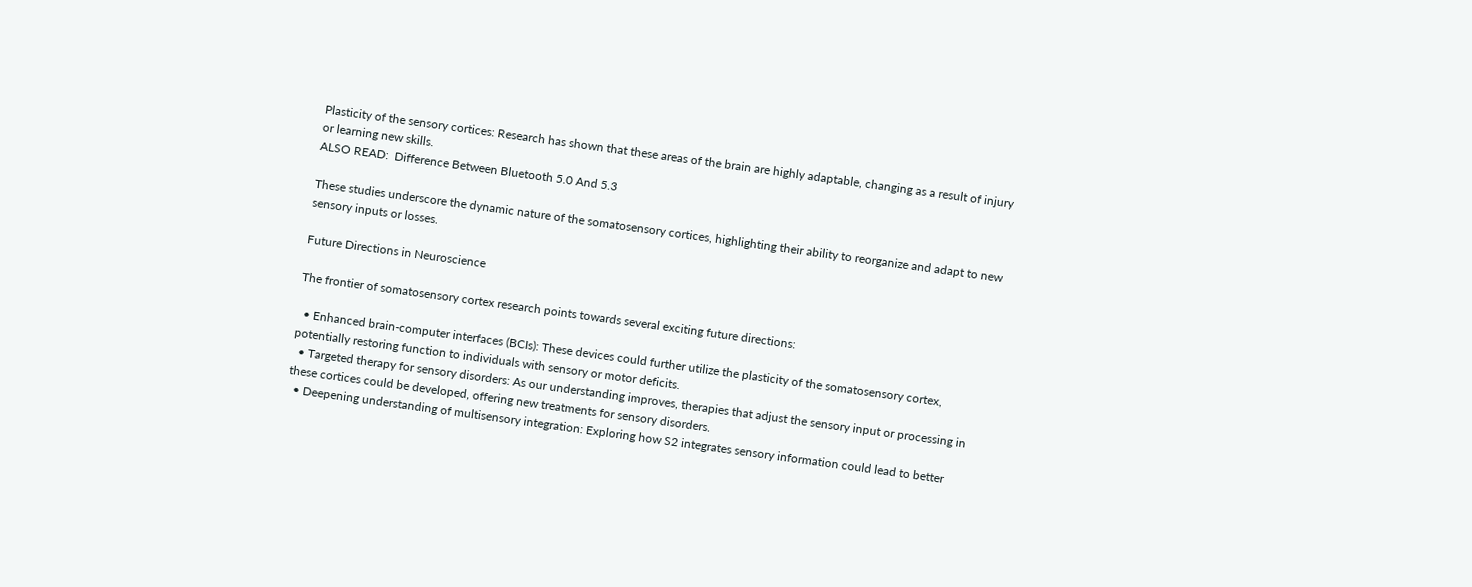Plasticity of the sensory cortices: Research has shown that these areas of the brain are highly adaptable, changing as a result of injury or learning new skills.
ALSO READ:  Difference Between Bluetooth 5.0 And 5.3

These studies underscore the dynamic nature of the somatosensory cortices, highlighting their ability to reorganize and adapt to new sensory inputs or losses.

Future Directions in Neuroscience

The frontier of somatosensory cortex research points towards several exciting future directions:

  • Enhanced brain-computer interfaces (BCIs): These devices could further utilize the plasticity of the somatosensory cortex, potentially restoring function to individuals with sensory or motor deficits.
  • Targeted therapy for sensory disorders: As our understanding improves, therapies that adjust the sensory input or processing in these cortices could be developed, offering new treatments for sensory disorders.
  • Deepening understanding of multisensory integration: Exploring how S2 integrates sensory information could lead to better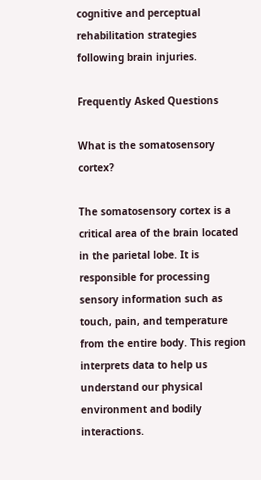cognitive and perceptual rehabilitation strategies following brain injuries.

Frequently Asked Questions

What is the somatosensory cortex?

The somatosensory cortex is a critical area of the brain located in the parietal lobe. It is responsible for processing sensory information such as touch, pain, and temperature from the entire body. This region interprets data to help us understand our physical environment and bodily interactions.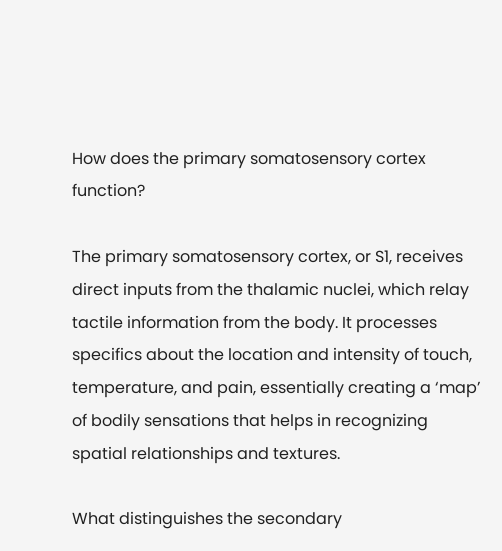How does the primary somatosensory cortex function?

The primary somatosensory cortex, or S1, receives direct inputs from the thalamic nuclei, which relay tactile information from the body. It processes specifics about the location and intensity of touch, temperature, and pain, essentially creating a ‘map’ of bodily sensations that helps in recognizing spatial relationships and textures.

What distinguishes the secondary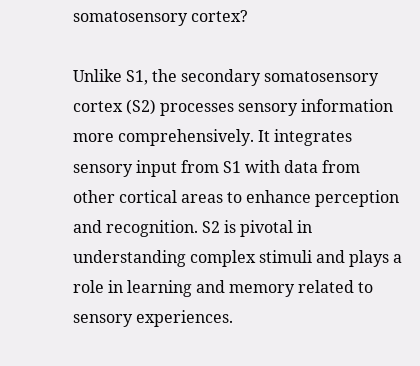somatosensory cortex?

Unlike S1, the secondary somatosensory cortex (S2) processes sensory information more comprehensively. It integrates sensory input from S1 with data from other cortical areas to enhance perception and recognition. S2 is pivotal in understanding complex stimuli and plays a role in learning and memory related to sensory experiences.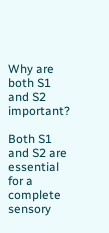Why are both S1 and S2 important?

Both S1 and S2 are essential for a complete sensory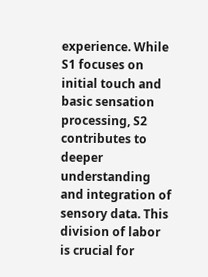experience. While S1 focuses on initial touch and basic sensation processing, S2 contributes to deeper understanding and integration of sensory data. This division of labor is crucial for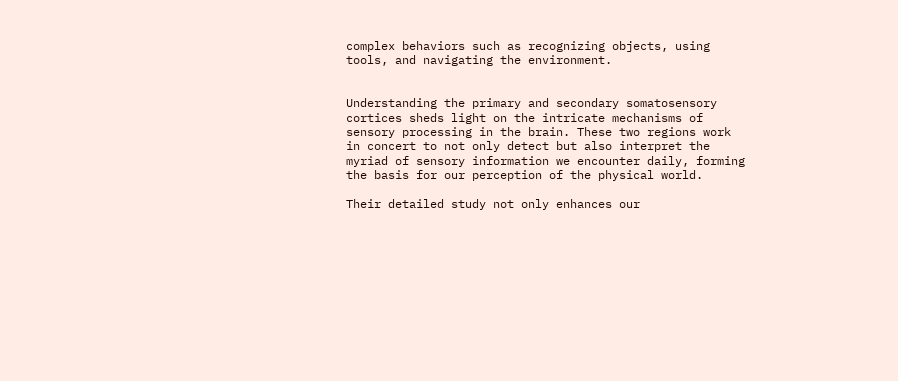complex behaviors such as recognizing objects, using tools, and navigating the environment.


Understanding the primary and secondary somatosensory cortices sheds light on the intricate mechanisms of sensory processing in the brain. These two regions work in concert to not only detect but also interpret the myriad of sensory information we encounter daily, forming the basis for our perception of the physical world.

Their detailed study not only enhances our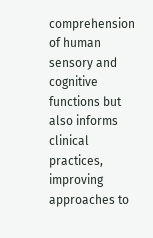comprehension of human sensory and cognitive functions but also informs clinical practices, improving approaches to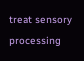treat sensory processing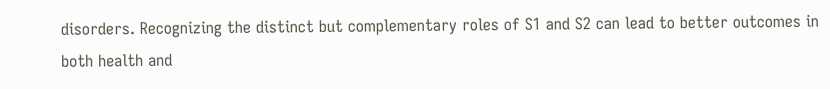disorders. Recognizing the distinct but complementary roles of S1 and S2 can lead to better outcomes in both health and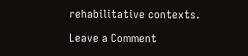rehabilitative contexts.

Leave a Comment